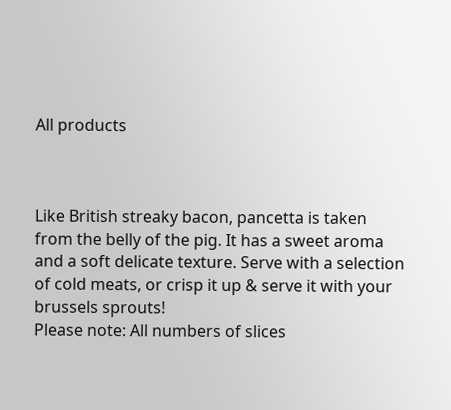All products



Like British streaky bacon, pancetta is taken from the belly of the pig. It has a sweet aroma and a soft delicate texture. Serve with a selection of cold meats, or crisp it up & serve it with your brussels sprouts!
Please note: All numbers of slices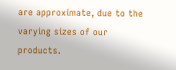are approximate, due to the varying sizes of our products.